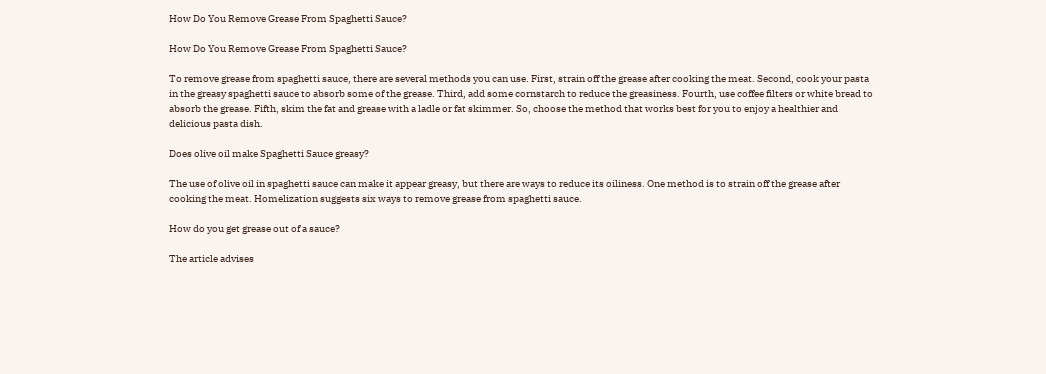How Do You Remove Grease From Spaghetti Sauce?

How Do You Remove Grease From Spaghetti Sauce?

To remove grease from spaghetti sauce, there are several methods you can use. First, strain off the grease after cooking the meat. Second, cook your pasta in the greasy spaghetti sauce to absorb some of the grease. Third, add some cornstarch to reduce the greasiness. Fourth, use coffee filters or white bread to absorb the grease. Fifth, skim the fat and grease with a ladle or fat skimmer. So, choose the method that works best for you to enjoy a healthier and delicious pasta dish.

Does olive oil make Spaghetti Sauce greasy?

The use of olive oil in spaghetti sauce can make it appear greasy, but there are ways to reduce its oiliness. One method is to strain off the grease after cooking the meat. Homelization suggests six ways to remove grease from spaghetti sauce.

How do you get grease out of a sauce?

The article advises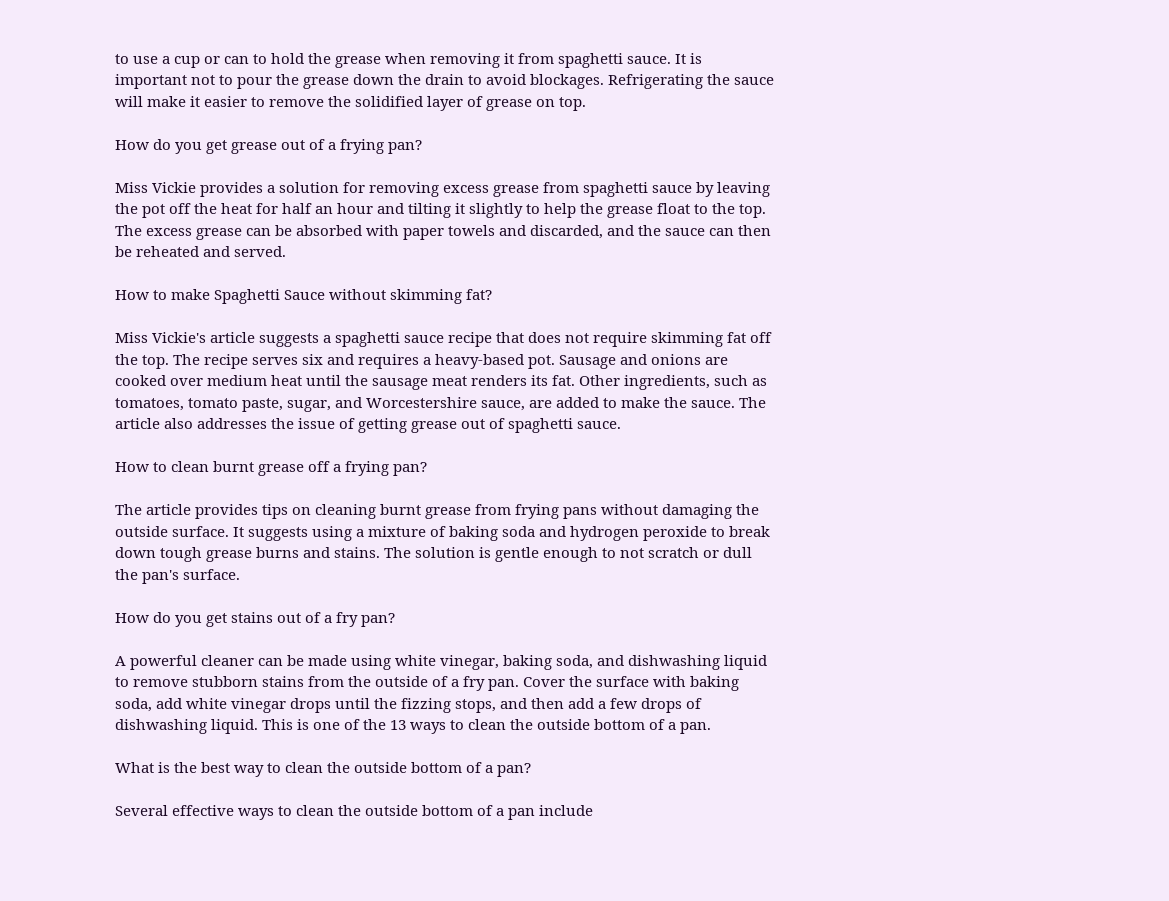to use a cup or can to hold the grease when removing it from spaghetti sauce. It is important not to pour the grease down the drain to avoid blockages. Refrigerating the sauce will make it easier to remove the solidified layer of grease on top.

How do you get grease out of a frying pan?

Miss Vickie provides a solution for removing excess grease from spaghetti sauce by leaving the pot off the heat for half an hour and tilting it slightly to help the grease float to the top. The excess grease can be absorbed with paper towels and discarded, and the sauce can then be reheated and served.

How to make Spaghetti Sauce without skimming fat?

Miss Vickie's article suggests a spaghetti sauce recipe that does not require skimming fat off the top. The recipe serves six and requires a heavy-based pot. Sausage and onions are cooked over medium heat until the sausage meat renders its fat. Other ingredients, such as tomatoes, tomato paste, sugar, and Worcestershire sauce, are added to make the sauce. The article also addresses the issue of getting grease out of spaghetti sauce.

How to clean burnt grease off a frying pan?

The article provides tips on cleaning burnt grease from frying pans without damaging the outside surface. It suggests using a mixture of baking soda and hydrogen peroxide to break down tough grease burns and stains. The solution is gentle enough to not scratch or dull the pan's surface.

How do you get stains out of a fry pan?

A powerful cleaner can be made using white vinegar, baking soda, and dishwashing liquid to remove stubborn stains from the outside of a fry pan. Cover the surface with baking soda, add white vinegar drops until the fizzing stops, and then add a few drops of dishwashing liquid. This is one of the 13 ways to clean the outside bottom of a pan.

What is the best way to clean the outside bottom of a pan?

Several effective ways to clean the outside bottom of a pan include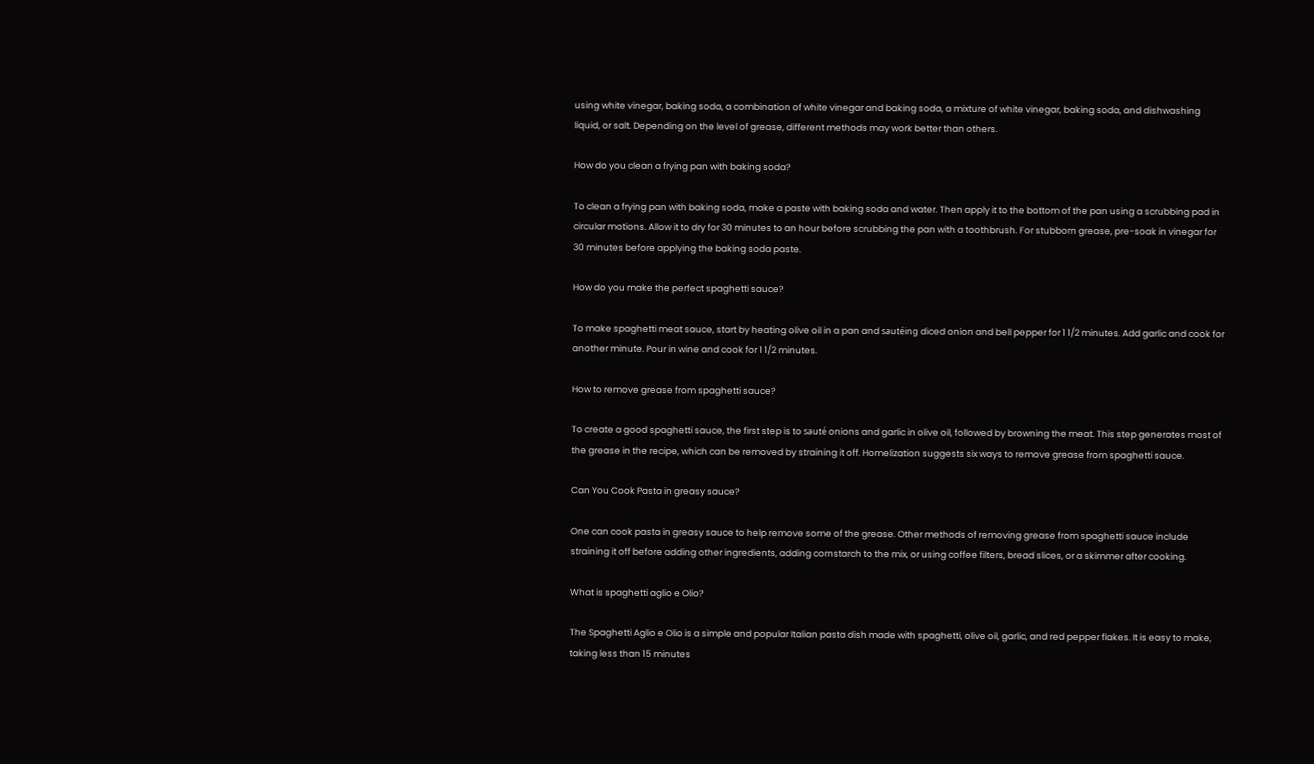using white vinegar, baking soda, a combination of white vinegar and baking soda, a mixture of white vinegar, baking soda, and dishwashing liquid, or salt. Depending on the level of grease, different methods may work better than others.

How do you clean a frying pan with baking soda?

To clean a frying pan with baking soda, make a paste with baking soda and water. Then apply it to the bottom of the pan using a scrubbing pad in circular motions. Allow it to dry for 30 minutes to an hour before scrubbing the pan with a toothbrush. For stubborn grease, pre-soak in vinegar for 30 minutes before applying the baking soda paste.

How do you make the perfect spaghetti sauce?

To make spaghetti meat sauce, start by heating olive oil in a pan and sautéing diced onion and bell pepper for 1 1/2 minutes. Add garlic and cook for another minute. Pour in wine and cook for 1 1/2 minutes.

How to remove grease from spaghetti sauce?

To create a good spaghetti sauce, the first step is to sauté onions and garlic in olive oil, followed by browning the meat. This step generates most of the grease in the recipe, which can be removed by straining it off. Homelization suggests six ways to remove grease from spaghetti sauce.

Can You Cook Pasta in greasy sauce?

One can cook pasta in greasy sauce to help remove some of the grease. Other methods of removing grease from spaghetti sauce include straining it off before adding other ingredients, adding cornstarch to the mix, or using coffee filters, bread slices, or a skimmer after cooking.

What is spaghetti aglio e Olio?

The Spaghetti Aglio e Olio is a simple and popular Italian pasta dish made with spaghetti, olive oil, garlic, and red pepper flakes. It is easy to make, taking less than 15 minutes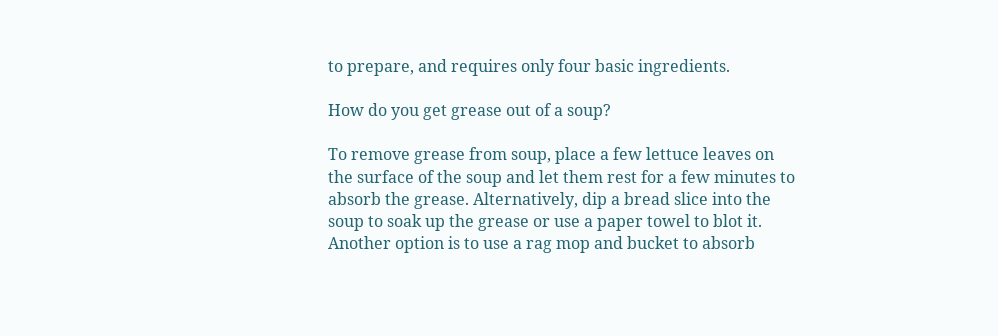to prepare, and requires only four basic ingredients.

How do you get grease out of a soup?

To remove grease from soup, place a few lettuce leaves on the surface of the soup and let them rest for a few minutes to absorb the grease. Alternatively, dip a bread slice into the soup to soak up the grease or use a paper towel to blot it. Another option is to use a rag mop and bucket to absorb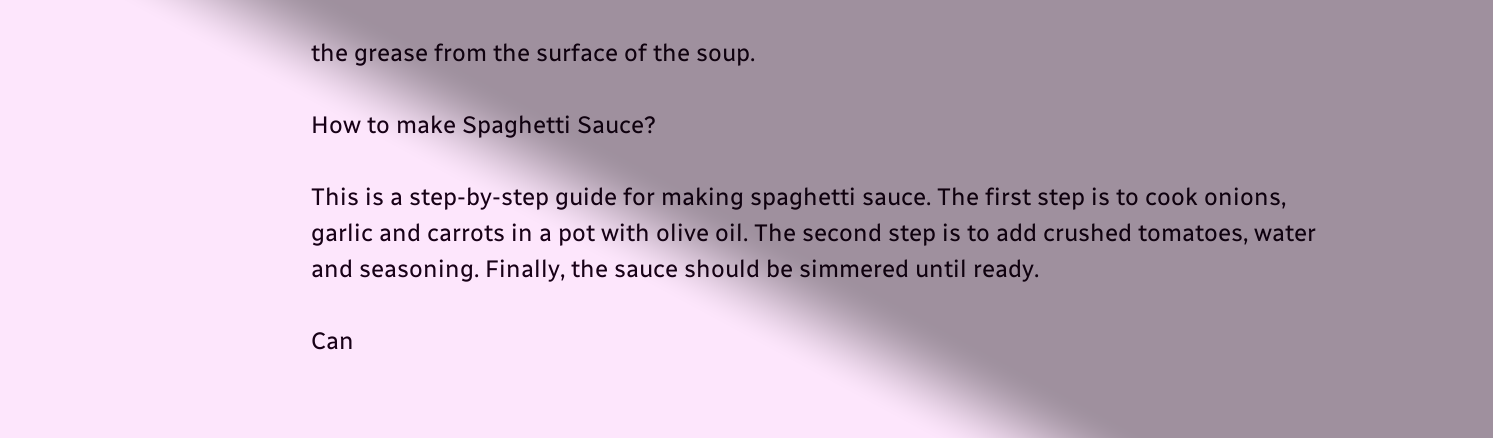the grease from the surface of the soup.

How to make Spaghetti Sauce?

This is a step-by-step guide for making spaghetti sauce. The first step is to cook onions, garlic and carrots in a pot with olive oil. The second step is to add crushed tomatoes, water and seasoning. Finally, the sauce should be simmered until ready.

Can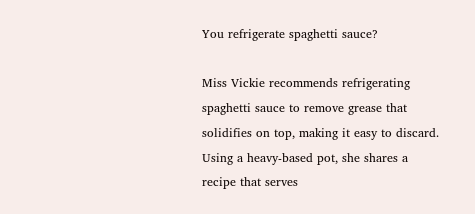You refrigerate spaghetti sauce?

Miss Vickie recommends refrigerating spaghetti sauce to remove grease that solidifies on top, making it easy to discard. Using a heavy-based pot, she shares a recipe that serves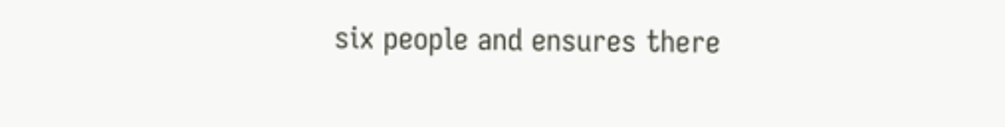six people and ensures there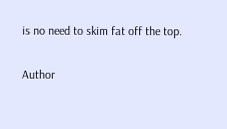is no need to skim fat off the top.

Author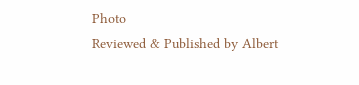Photo
Reviewed & Published by Albert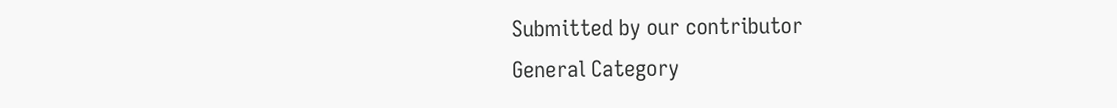Submitted by our contributor
General Category